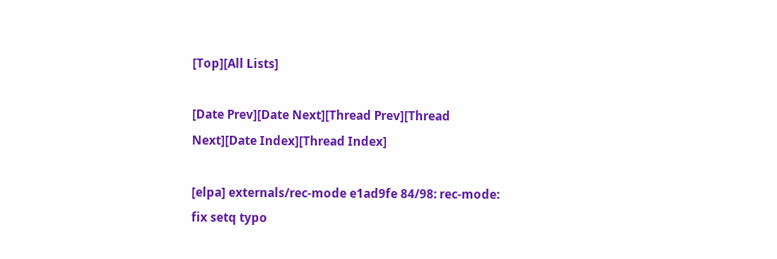[Top][All Lists]

[Date Prev][Date Next][Thread Prev][Thread Next][Date Index][Thread Index]

[elpa] externals/rec-mode e1ad9fe 84/98: rec-mode: fix setq typo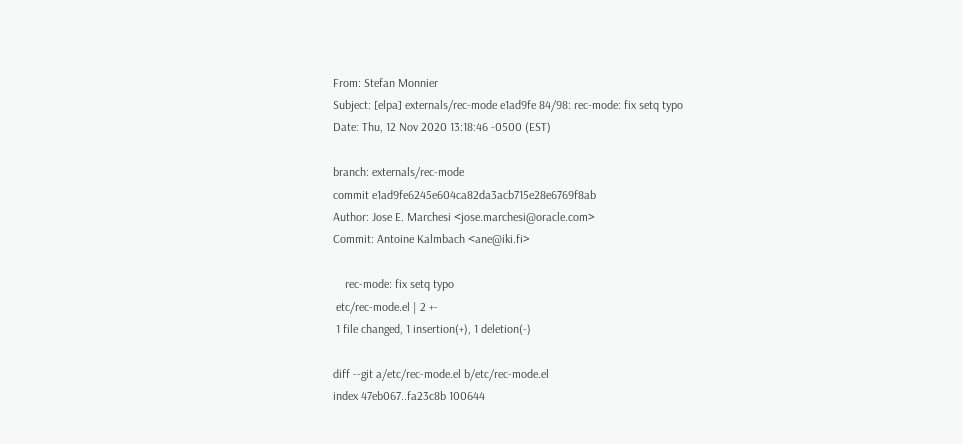From: Stefan Monnier
Subject: [elpa] externals/rec-mode e1ad9fe 84/98: rec-mode: fix setq typo
Date: Thu, 12 Nov 2020 13:18:46 -0500 (EST)

branch: externals/rec-mode
commit e1ad9fe6245e604ca82da3acb715e28e6769f8ab
Author: Jose E. Marchesi <jose.marchesi@oracle.com>
Commit: Antoine Kalmbach <ane@iki.fi>

    rec-mode: fix setq typo
 etc/rec-mode.el | 2 +-
 1 file changed, 1 insertion(+), 1 deletion(-)

diff --git a/etc/rec-mode.el b/etc/rec-mode.el
index 47eb067..fa23c8b 100644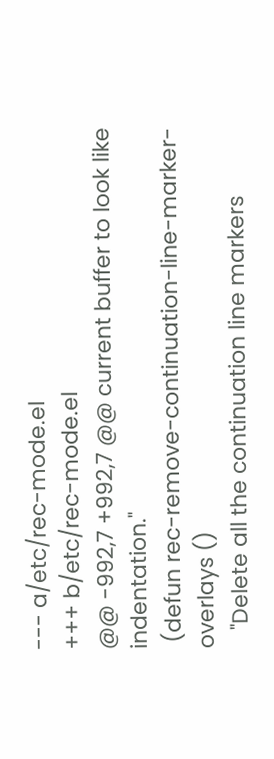--- a/etc/rec-mode.el
+++ b/etc/rec-mode.el
@@ -992,7 +992,7 @@ current buffer to look like indentation."
 (defun rec-remove-continuation-line-marker-overlays ()
   "Delete all the continuation line markers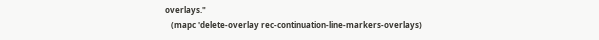overlays."
   (mapc 'delete-overlay rec-continuation-line-markers-overlays)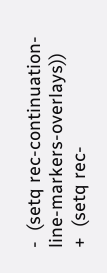-  (setq rec-continuation-line-markers-overlays))
+  (setq rec-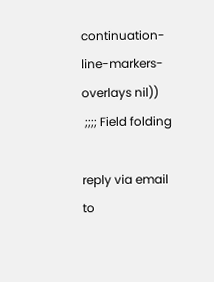continuation-line-markers-overlays nil))
 ;;;; Field folding

reply via email to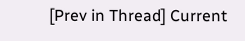[Prev in Thread] Current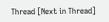Thread [Next in Thread]